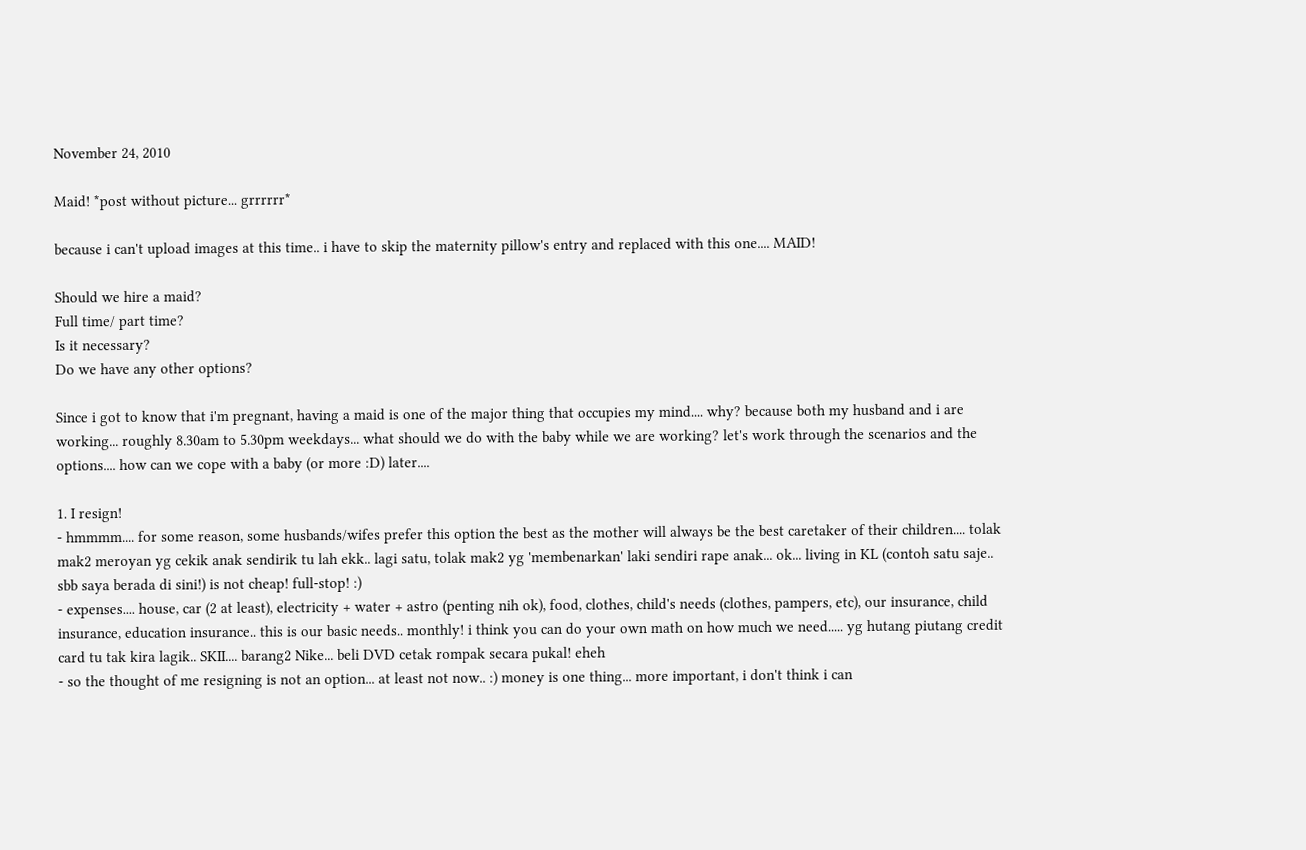November 24, 2010

Maid! *post without picture... grrrrrr*

because i can't upload images at this time.. i have to skip the maternity pillow's entry and replaced with this one.... MAID!

Should we hire a maid?
Full time/ part time?
Is it necessary?
Do we have any other options?

Since i got to know that i'm pregnant, having a maid is one of the major thing that occupies my mind.... why? because both my husband and i are working... roughly 8.30am to 5.30pm weekdays... what should we do with the baby while we are working? let's work through the scenarios and the options.... how can we cope with a baby (or more :D) later....

1. I resign!
- hmmmm.... for some reason, some husbands/wifes prefer this option the best as the mother will always be the best caretaker of their children.... tolak mak2 meroyan yg cekik anak sendirik tu lah ekk.. lagi satu, tolak mak2 yg 'membenarkan' laki sendiri rape anak... ok... living in KL (contoh satu saje.. sbb saya berada di sini!) is not cheap! full-stop! :)
- expenses.... house, car (2 at least), electricity + water + astro (penting nih ok), food, clothes, child's needs (clothes, pampers, etc), our insurance, child insurance, education insurance.. this is our basic needs.. monthly! i think you can do your own math on how much we need..... yg hutang piutang credit card tu tak kira lagik.. SKII.... barang2 Nike... beli DVD cetak rompak secara pukal! eheh
- so the thought of me resigning is not an option... at least not now.. :) money is one thing... more important, i don't think i can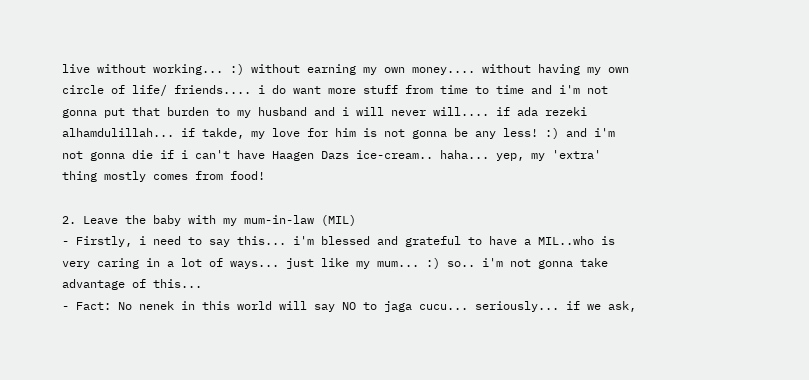live without working... :) without earning my own money.... without having my own circle of life/ friends.... i do want more stuff from time to time and i'm not gonna put that burden to my husband and i will never will.... if ada rezeki alhamdulillah... if takde, my love for him is not gonna be any less! :) and i'm not gonna die if i can't have Haagen Dazs ice-cream.. haha... yep, my 'extra' thing mostly comes from food!

2. Leave the baby with my mum-in-law (MIL)
- Firstly, i need to say this... i'm blessed and grateful to have a MIL..who is very caring in a lot of ways... just like my mum... :) so.. i'm not gonna take advantage of this...
- Fact: No nenek in this world will say NO to jaga cucu... seriously... if we ask,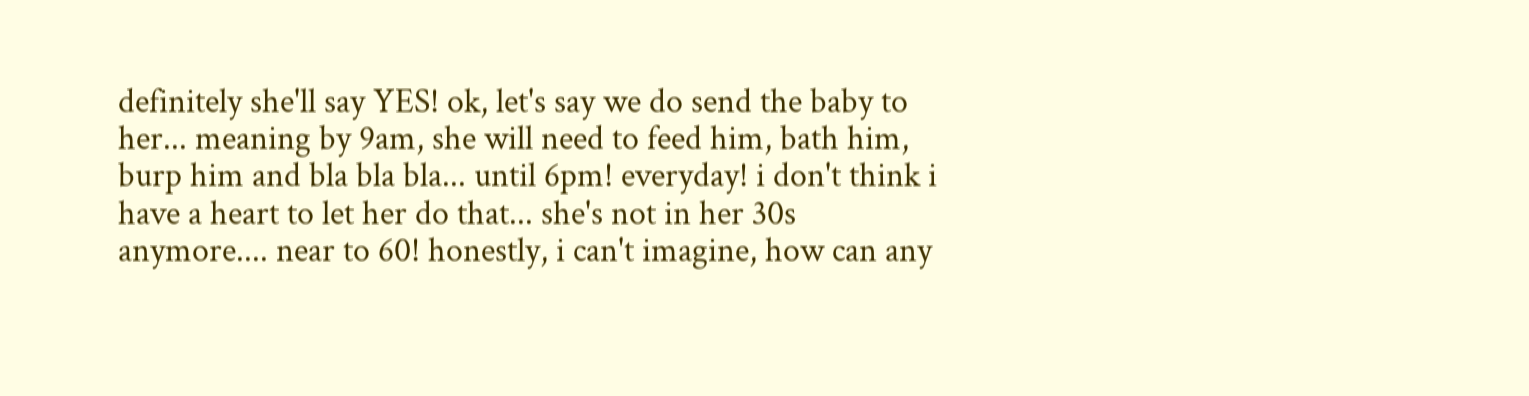definitely she'll say YES! ok, let's say we do send the baby to her... meaning by 9am, she will need to feed him, bath him, burp him and bla bla bla... until 6pm! everyday! i don't think i have a heart to let her do that... she's not in her 30s anymore.... near to 60! honestly, i can't imagine, how can any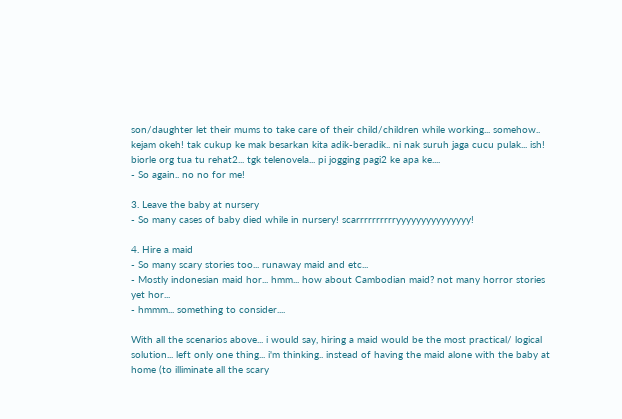son/daughter let their mums to take care of their child/children while working... somehow.. kejam okeh! tak cukup ke mak besarkan kita adik-beradik.. ni nak suruh jaga cucu pulak... ish! biorle org tua tu rehat2... tgk telenovela... pi jogging pagi2 ke apa ke....
- So again.. no no for me!

3. Leave the baby at nursery
- So many cases of baby died while in nursery! scarrrrrrrrrryyyyyyyyyyyyyyy!

4. Hire a maid
- So many scary stories too... runaway maid and etc...
- Mostly indonesian maid hor... hmm... how about Cambodian maid? not many horror stories yet hor...
- hmmm... something to consider....

With all the scenarios above... i would say, hiring a maid would be the most practical/ logical solution... left only one thing... i'm thinking.. instead of having the maid alone with the baby at home (to illiminate all the scary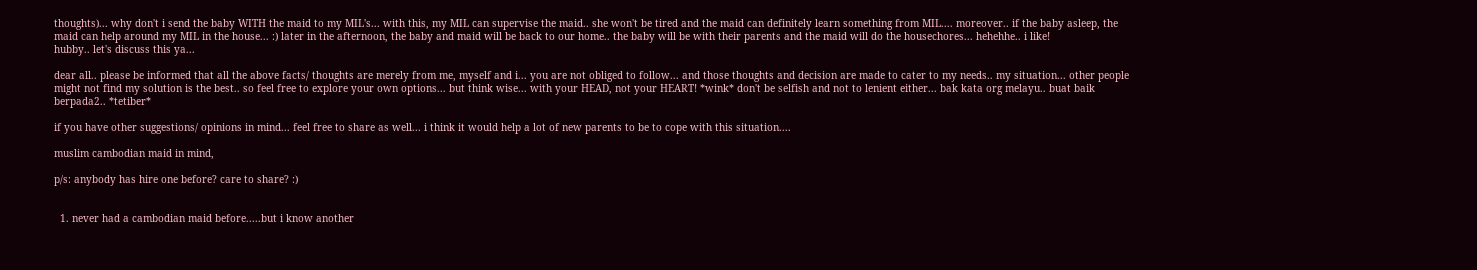thoughts)... why don't i send the baby WITH the maid to my MIL's... with this, my MIL can supervise the maid.. she won't be tired and the maid can definitely learn something from MIL.... moreover.. if the baby asleep, the maid can help around my MIL in the house... :) later in the afternoon, the baby and maid will be back to our home.. the baby will be with their parents and the maid will do the housechores... hehehhe.. i like!
hubby.. let's discuss this ya...

dear all.. please be informed that all the above facts/ thoughts are merely from me, myself and i... you are not obliged to follow... and those thoughts and decision are made to cater to my needs.. my situation... other people might not find my solution is the best.. so feel free to explore your own options... but think wise... with your HEAD, not your HEART! *wink* don't be selfish and not to lenient either... bak kata org melayu.. buat baik berpada2.. *tetiber*

if you have other suggestions/ opinions in mind... feel free to share as well... i think it would help a lot of new parents to be to cope with this situation....

muslim cambodian maid in mind,

p/s: anybody has hire one before? care to share? :)


  1. never had a cambodian maid before.....but i know another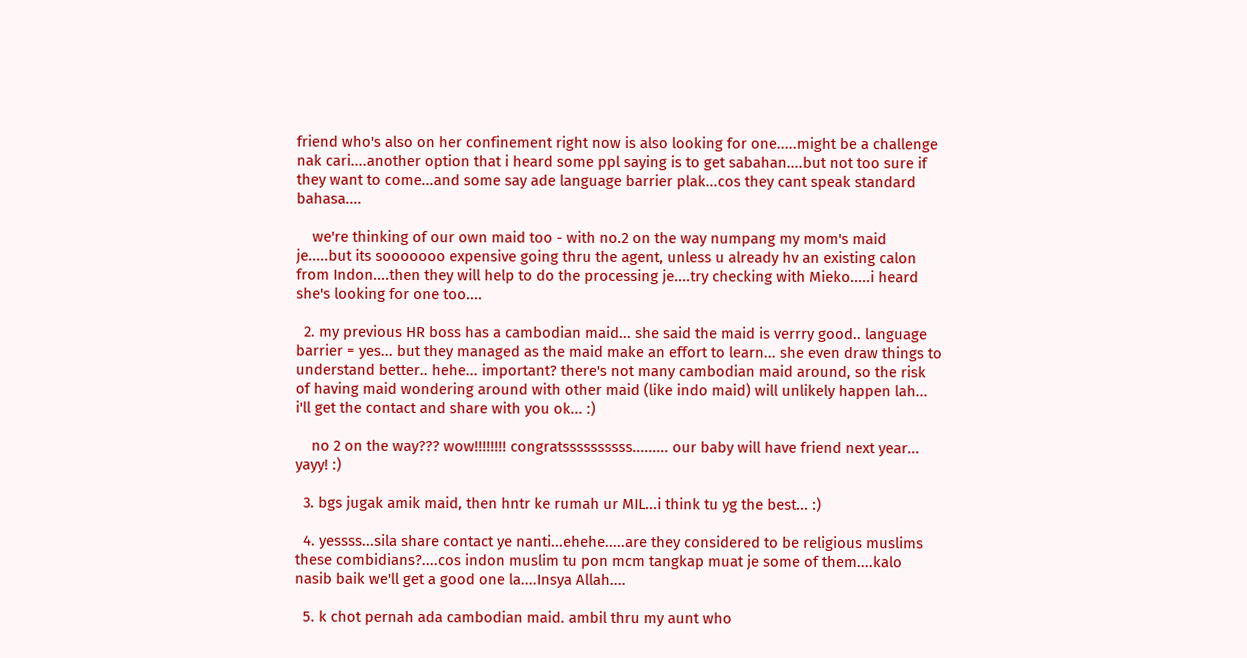friend who's also on her confinement right now is also looking for one.....might be a challenge nak cari....another option that i heard some ppl saying is to get sabahan....but not too sure if they want to come...and some say ade language barrier plak...cos they cant speak standard bahasa....

    we're thinking of our own maid too - with no.2 on the way numpang my mom's maid je.....but its sooooooo expensive going thru the agent, unless u already hv an existing calon from Indon....then they will help to do the processing je....try checking with Mieko.....i heard she's looking for one too....

  2. my previous HR boss has a cambodian maid... she said the maid is verrry good.. language barrier = yes... but they managed as the maid make an effort to learn... she even draw things to understand better.. hehe... important? there's not many cambodian maid around, so the risk of having maid wondering around with other maid (like indo maid) will unlikely happen lah... i'll get the contact and share with you ok... :)

    no 2 on the way??? wow!!!!!!!! congratssssssssss......... our baby will have friend next year... yayy! :)

  3. bgs jugak amik maid, then hntr ke rumah ur MIL...i think tu yg the best... :)

  4. yessss...sila share contact ye nanti...ehehe.....are they considered to be religious muslims these combidians?....cos indon muslim tu pon mcm tangkap muat je some of them....kalo nasib baik we'll get a good one la....Insya Allah....

  5. k chot pernah ada cambodian maid. ambil thru my aunt who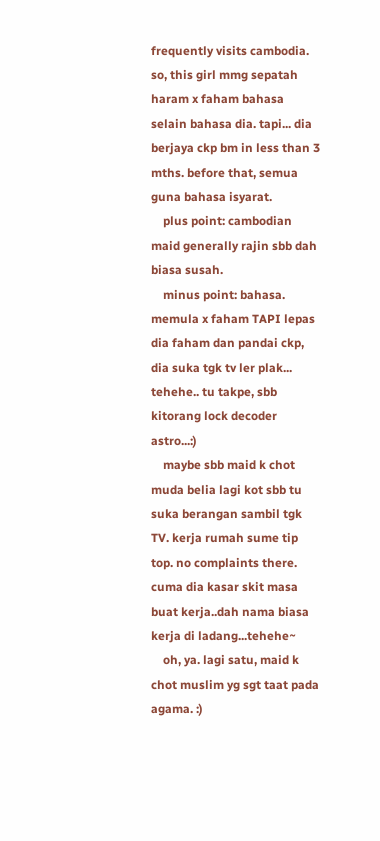frequently visits cambodia. so, this girl mmg sepatah haram x faham bahasa selain bahasa dia. tapi... dia berjaya ckp bm in less than 3 mths. before that, semua guna bahasa isyarat.
    plus point: cambodian maid generally rajin sbb dah biasa susah.
    minus point: bahasa. memula x faham TAPI lepas dia faham dan pandai ckp, dia suka tgk tv ler plak... tehehe.. tu takpe, sbb kitorang lock decoder astro...:)
    maybe sbb maid k chot muda belia lagi kot sbb tu suka berangan sambil tgk TV. kerja rumah sume tip top. no complaints there. cuma dia kasar skit masa buat kerja..dah nama biasa kerja di ladang...tehehe~
    oh, ya. lagi satu, maid k chot muslim yg sgt taat pada agama. :)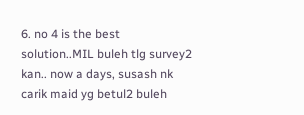6. no 4 is the best solution..MIL buleh tlg survey2 kan.. now a days, susash nk carik maid yg betul2 buleh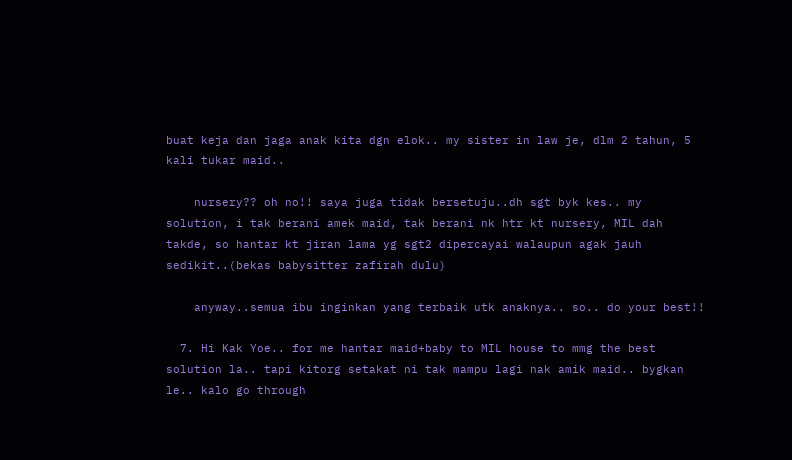buat keja dan jaga anak kita dgn elok.. my sister in law je, dlm 2 tahun, 5 kali tukar maid..

    nursery?? oh no!! saya juga tidak bersetuju..dh sgt byk kes.. my solution, i tak berani amek maid, tak berani nk htr kt nursery, MIL dah takde, so hantar kt jiran lama yg sgt2 dipercayai walaupun agak jauh sedikit..(bekas babysitter zafirah dulu)

    anyway..semua ibu inginkan yang terbaik utk anaknya.. so.. do your best!!

  7. Hi Kak Yoe.. for me hantar maid+baby to MIL house to mmg the best solution la.. tapi kitorg setakat ni tak mampu lagi nak amik maid.. bygkan le.. kalo go through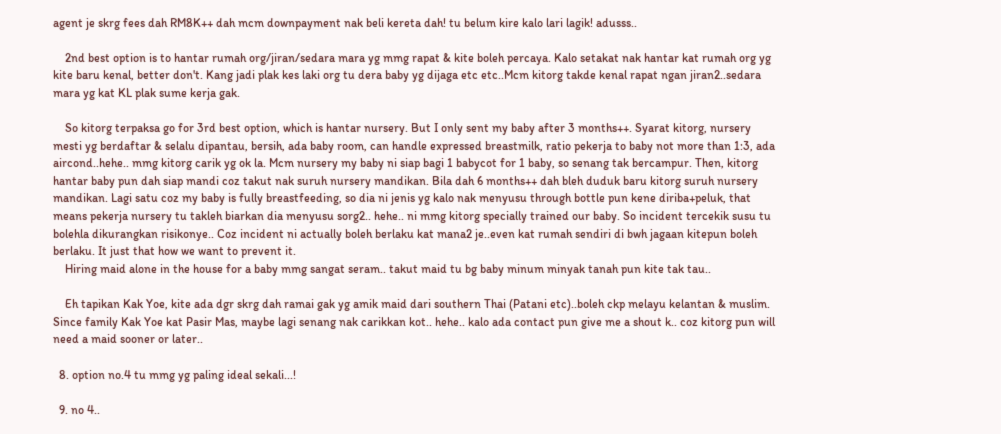agent je skrg fees dah RM8K++ dah mcm downpayment nak beli kereta dah! tu belum kire kalo lari lagik! adusss..

    2nd best option is to hantar rumah org/jiran/sedara mara yg mmg rapat & kite boleh percaya. Kalo setakat nak hantar kat rumah org yg kite baru kenal, better don't. Kang jadi plak kes laki org tu dera baby yg dijaga etc etc..Mcm kitorg takde kenal rapat ngan jiran2..sedara mara yg kat KL plak sume kerja gak.

    So kitorg terpaksa go for 3rd best option, which is hantar nursery. But I only sent my baby after 3 months++. Syarat kitorg, nursery mesti yg berdaftar & selalu dipantau, bersih, ada baby room, can handle expressed breastmilk, ratio pekerja to baby not more than 1:3, ada aircond..hehe.. mmg kitorg carik yg ok la. Mcm nursery my baby ni siap bagi 1 babycot for 1 baby, so senang tak bercampur. Then, kitorg hantar baby pun dah siap mandi coz takut nak suruh nursery mandikan. Bila dah 6 months++ dah bleh duduk baru kitorg suruh nursery mandikan. Lagi satu coz my baby is fully breastfeeding, so dia ni jenis yg kalo nak menyusu through bottle pun kene diriba+peluk, that means pekerja nursery tu takleh biarkan dia menyusu sorg2.. hehe.. ni mmg kitorg specially trained our baby. So incident tercekik susu tu bolehla dikurangkan risikonye.. Coz incident ni actually boleh berlaku kat mana2 je..even kat rumah sendiri di bwh jagaan kitepun boleh berlaku. It just that how we want to prevent it.
    Hiring maid alone in the house for a baby mmg sangat seram.. takut maid tu bg baby minum minyak tanah pun kite tak tau..

    Eh tapikan Kak Yoe, kite ada dgr skrg dah ramai gak yg amik maid dari southern Thai (Patani etc)..boleh ckp melayu kelantan & muslim. Since family Kak Yoe kat Pasir Mas, maybe lagi senang nak carikkan kot.. hehe.. kalo ada contact pun give me a shout k.. coz kitorg pun will need a maid sooner or later..

  8. option no.4 tu mmg yg paling ideal sekali...!

  9. no 4..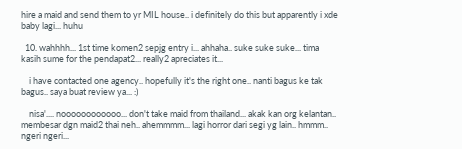hire a maid and send them to yr MIL house.. i definitely do this but apparently i xde baby lagi... huhu

  10. wahhhh... 1st time komen2 sepjg entry i... ahhaha.. suke suke suke... tima kasih sume for the pendapat2... really2 apreciates it...

    i have contacted one agency.. hopefully it's the right one.. nanti bagus ke tak bagus.. saya buat review ya... :)

    nisa'.... noooooooooooo... don't take maid from thailand... akak kan org kelantan.. membesar dgn maid2 thai neh.. ahemmmm... lagi horror dari segi yg lain.. hmmm.. ngeri ngeri...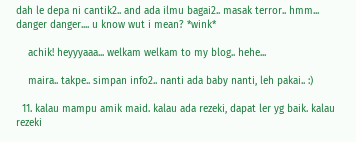dah le depa ni cantik2.. and ada ilmu bagai2.. masak terror.. hmm... danger danger.... u know wut i mean? *wink*

    achik! heyyyaaa... welkam welkam to my blog.. hehe...

    maira.. takpe.. simpan info2.. nanti ada baby nanti, leh pakai.. :)

  11. kalau mampu amik maid. kalau ada rezeki, dapat ler yg baik. kalau rezeki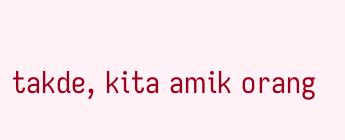takde, kita amik orang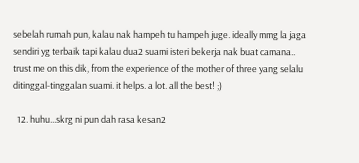sebelah rumah pun, kalau nak hampeh tu hampeh juge. ideally mmg la jaga sendiri yg terbaik tapi kalau dua2 suami isteri bekerja nak buat camana.. trust me on this dik, from the experience of the mother of three yang selalu ditinggal-tinggalan suami. it helps. a lot. all the best! ;)

  12. huhu...skrg ni pun dah rasa kesan2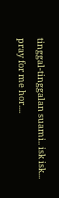tinggal-tinggalan suami.. isk isk... pray for me hor....